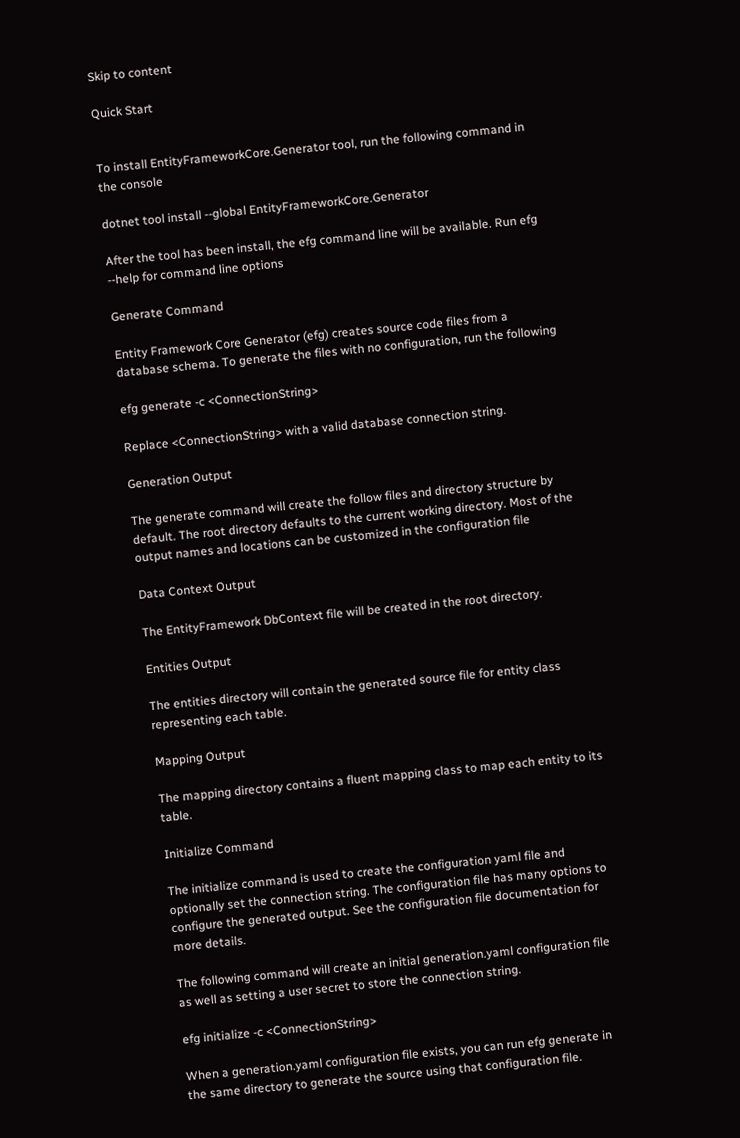Skip to content

Quick Start


To install EntityFrameworkCore.Generator tool, run the following command in the console

dotnet tool install --global EntityFrameworkCore.Generator

After the tool has been install, the efg command line will be available. Run efg --help for command line options

Generate Command

Entity Framework Core Generator (efg) creates source code files from a database schema. To generate the files with no configuration, run the following

efg generate -c <ConnectionString>

Replace <ConnectionString> with a valid database connection string.

Generation Output

The generate command will create the follow files and directory structure by default. The root directory defaults to the current working directory. Most of the output names and locations can be customized in the configuration file

Data Context Output

The EntityFramework DbContext file will be created in the root directory.

Entities Output

The entities directory will contain the generated source file for entity class representing each table.

Mapping Output

The mapping directory contains a fluent mapping class to map each entity to its table.

Initialize Command

The initialize command is used to create the configuration yaml file and optionally set the connection string. The configuration file has many options to configure the generated output. See the configuration file documentation for more details.

The following command will create an initial generation.yaml configuration file as well as setting a user secret to store the connection string.

efg initialize -c <ConnectionString>

When a generation.yaml configuration file exists, you can run efg generate in the same directory to generate the source using that configuration file.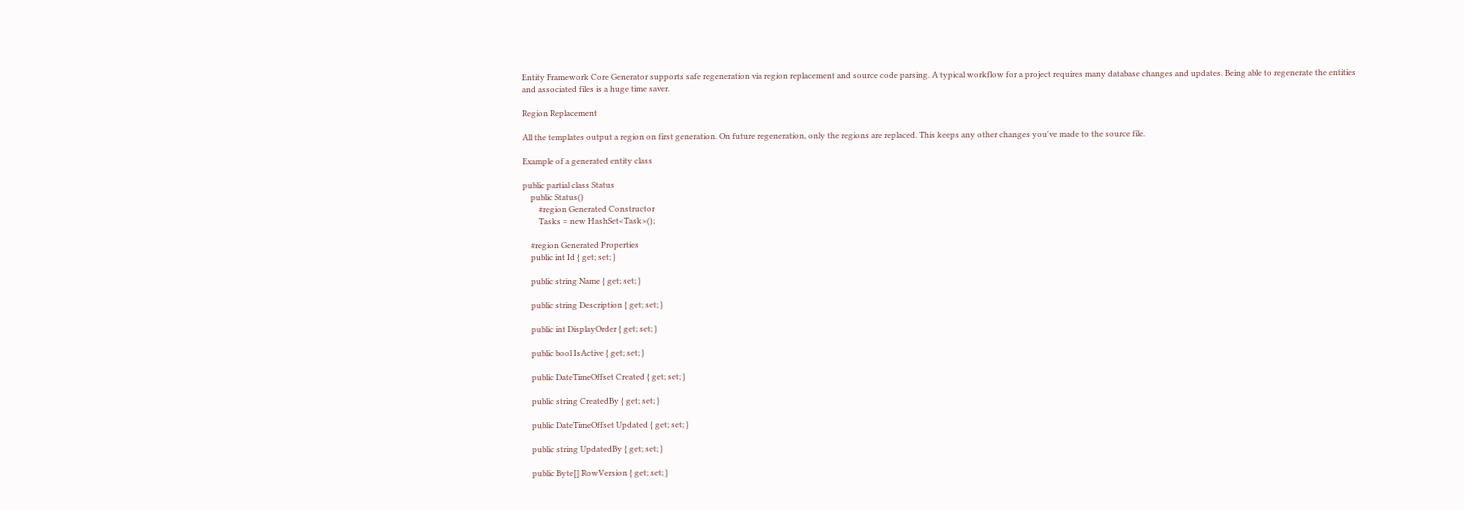Entity Framework Core Generator supports safe regeneration via region replacement and source code parsing. A typical workflow for a project requires many database changes and updates. Being able to regenerate the entities and associated files is a huge time saver.

Region Replacement

All the templates output a region on first generation. On future regeneration, only the regions are replaced. This keeps any other changes you've made to the source file.

Example of a generated entity class

public partial class Status
    public Status()
        #region Generated Constructor
        Tasks = new HashSet<Task>();

    #region Generated Properties
    public int Id { get; set; }

    public string Name { get; set; }

    public string Description { get; set; }

    public int DisplayOrder { get; set; }

    public bool IsActive { get; set; }

    public DateTimeOffset Created { get; set; }

    public string CreatedBy { get; set; }

    public DateTimeOffset Updated { get; set; }

    public string UpdatedBy { get; set; }

    public Byte[] RowVersion { get; set; }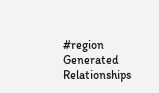#region Generated Relationships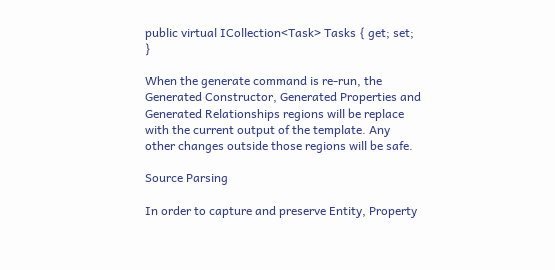public virtual ICollection<Task> Tasks { get; set; }

When the generate command is re-run, the Generated Constructor, Generated Properties and Generated Relationships regions will be replace with the current output of the template. Any other changes outside those regions will be safe.

Source Parsing

In order to capture and preserve Entity, Property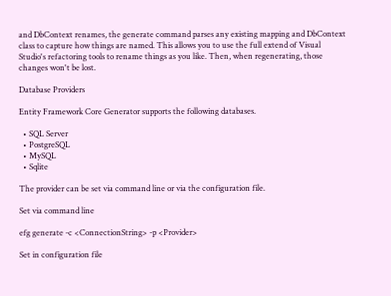and DbContext renames, the generate command parses any existing mapping and DbContext class to capture how things are named. This allows you to use the full extend of Visual Studio's refactoring tools to rename things as you like. Then, when regenerating, those changes won't be lost.

Database Providers

Entity Framework Core Generator supports the following databases.

  • SQL Server
  • PostgreSQL
  • MySQL
  • Sqlite

The provider can be set via command line or via the configuration file.

Set via command line

efg generate -c <ConnectionString> -p <Provider>

Set in configuration file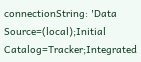connectionString: 'Data Source=(local);Initial Catalog=Tracker;Integrated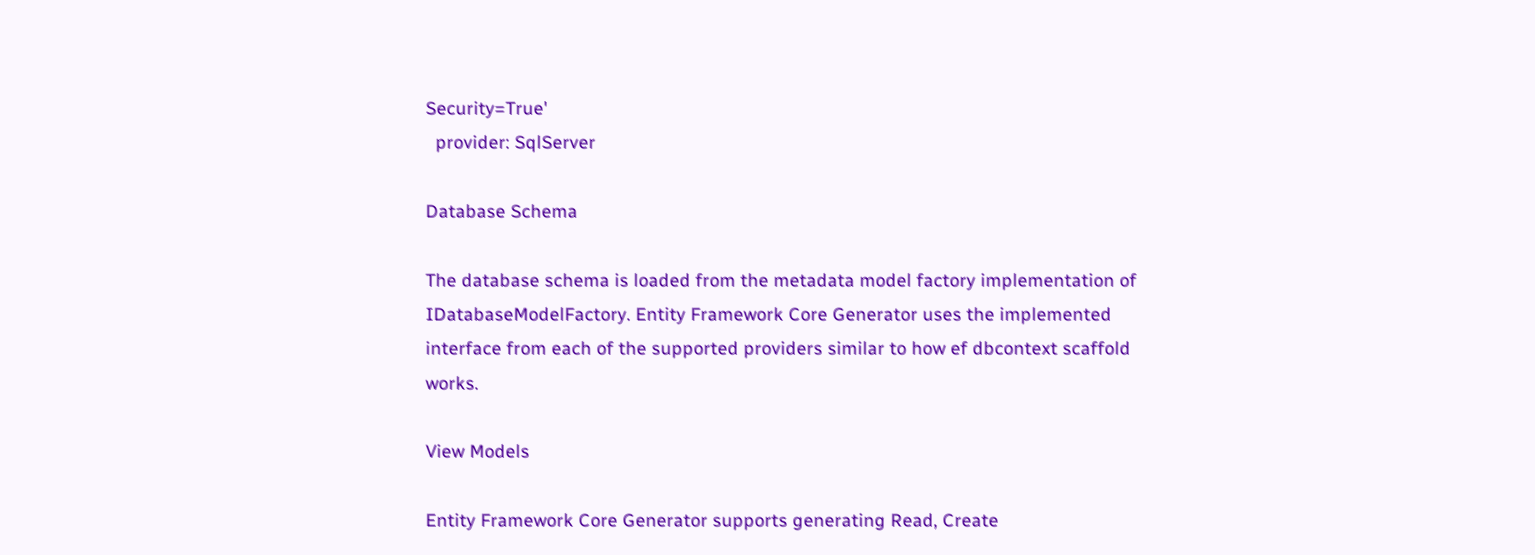Security=True'
  provider: SqlServer

Database Schema

The database schema is loaded from the metadata model factory implementation of IDatabaseModelFactory. Entity Framework Core Generator uses the implemented interface from each of the supported providers similar to how ef dbcontext scaffold works.

View Models

Entity Framework Core Generator supports generating Read, Create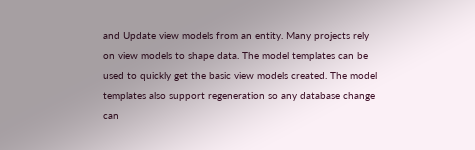and Update view models from an entity. Many projects rely on view models to shape data. The model templates can be used to quickly get the basic view models created. The model templates also support regeneration so any database change can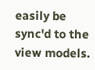easily be sync'd to the view models.